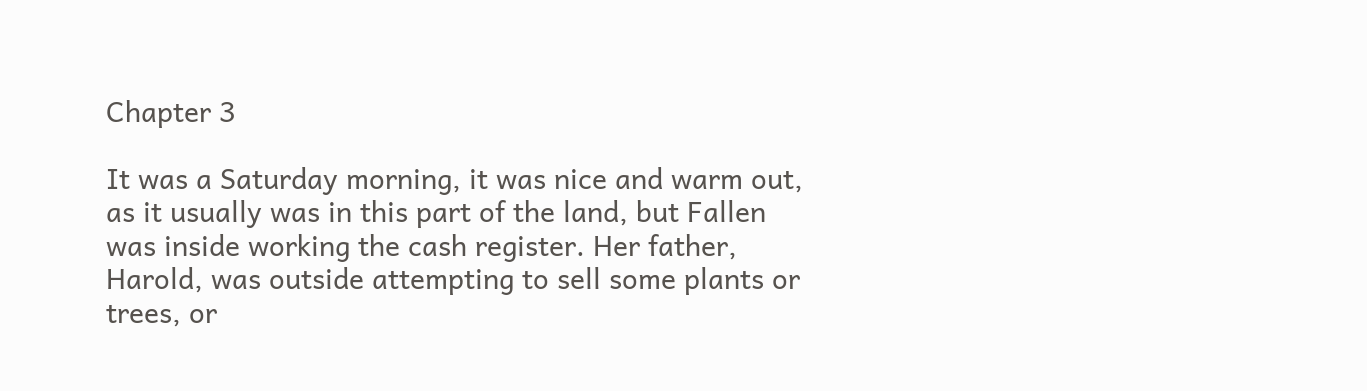Chapter 3

It was a Saturday morning, it was nice and warm out, as it usually was in this part of the land, but Fallen was inside working the cash register. Her father, Harold, was outside attempting to sell some plants or trees, or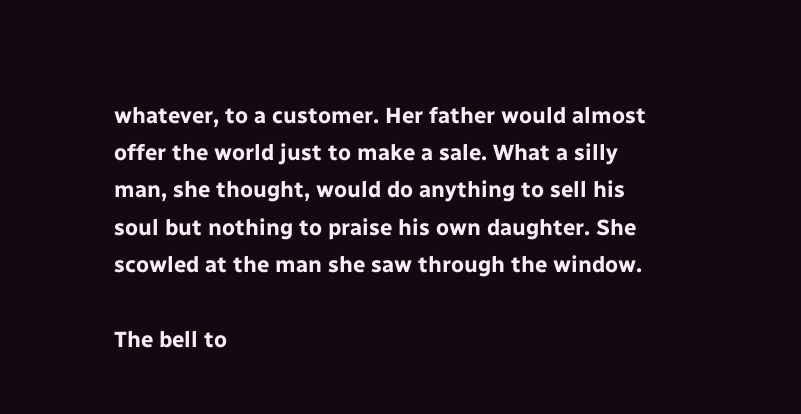whatever, to a customer. Her father would almost offer the world just to make a sale. What a silly man, she thought, would do anything to sell his soul but nothing to praise his own daughter. She scowled at the man she saw through the window.

The bell to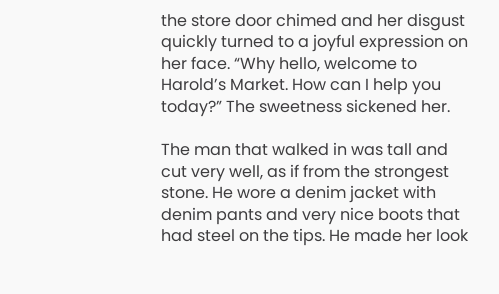the store door chimed and her disgust quickly turned to a joyful expression on her face. “Why hello, welcome to Harold’s Market. How can I help you today?” The sweetness sickened her.

The man that walked in was tall and cut very well, as if from the strongest stone. He wore a denim jacket with denim pants and very nice boots that had steel on the tips. He made her look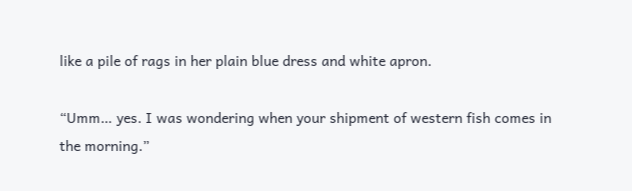like a pile of rags in her plain blue dress and white apron.

“Umm… yes. I was wondering when your shipment of western fish comes in the morning.”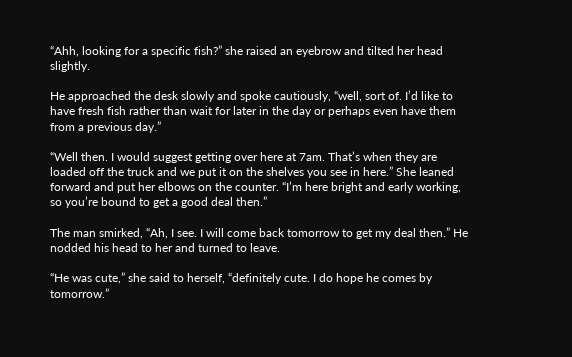“Ahh, looking for a specific fish?” she raised an eyebrow and tilted her head slightly.

He approached the desk slowly and spoke cautiously, “well, sort of. I’d like to have fresh fish rather than wait for later in the day or perhaps even have them from a previous day.”

“Well then. I would suggest getting over here at 7am. That’s when they are loaded off the truck and we put it on the shelves you see in here.” She leaned forward and put her elbows on the counter. “I’m here bright and early working, so you’re bound to get a good deal then.”

The man smirked, “Ah, I see. I will come back tomorrow to get my deal then.” He nodded his head to her and turned to leave.

“He was cute,” she said to herself, “definitely cute. I do hope he comes by tomorrow.”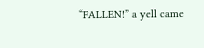“FALLEN!” a yell came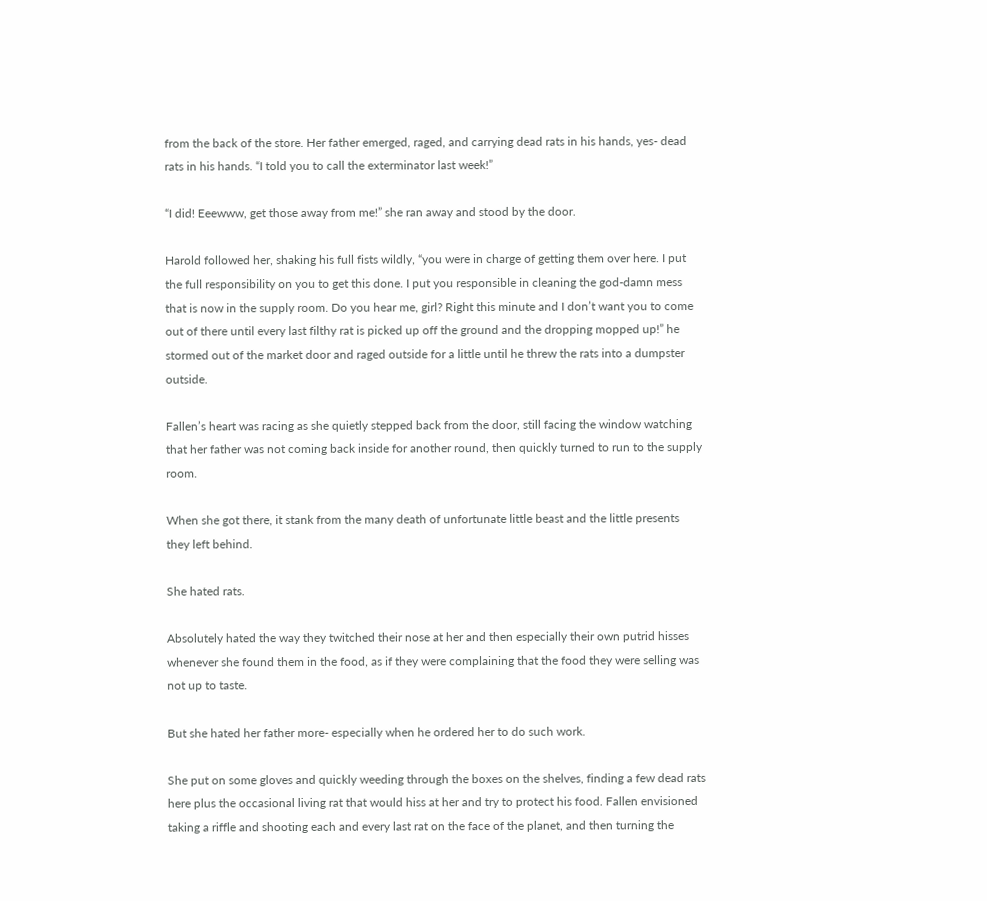from the back of the store. Her father emerged, raged, and carrying dead rats in his hands, yes- dead rats in his hands. “I told you to call the exterminator last week!”

“I did! Eeewww, get those away from me!” she ran away and stood by the door.

Harold followed her, shaking his full fists wildly, “you were in charge of getting them over here. I put the full responsibility on you to get this done. I put you responsible in cleaning the god-damn mess that is now in the supply room. Do you hear me, girl? Right this minute and I don’t want you to come out of there until every last filthy rat is picked up off the ground and the dropping mopped up!” he stormed out of the market door and raged outside for a little until he threw the rats into a dumpster outside.

Fallen’s heart was racing as she quietly stepped back from the door, still facing the window watching that her father was not coming back inside for another round, then quickly turned to run to the supply room.

When she got there, it stank from the many death of unfortunate little beast and the little presents they left behind.

She hated rats.

Absolutely hated the way they twitched their nose at her and then especially their own putrid hisses whenever she found them in the food, as if they were complaining that the food they were selling was not up to taste.

But she hated her father more- especially when he ordered her to do such work.

She put on some gloves and quickly weeding through the boxes on the shelves, finding a few dead rats here plus the occasional living rat that would hiss at her and try to protect his food. Fallen envisioned taking a riffle and shooting each and every last rat on the face of the planet, and then turning the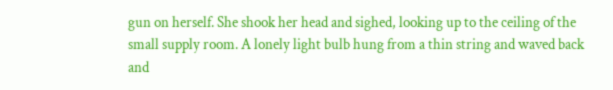gun on herself. She shook her head and sighed, looking up to the ceiling of the small supply room. A lonely light bulb hung from a thin string and waved back and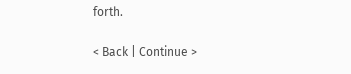forth.

< Back | Continue >